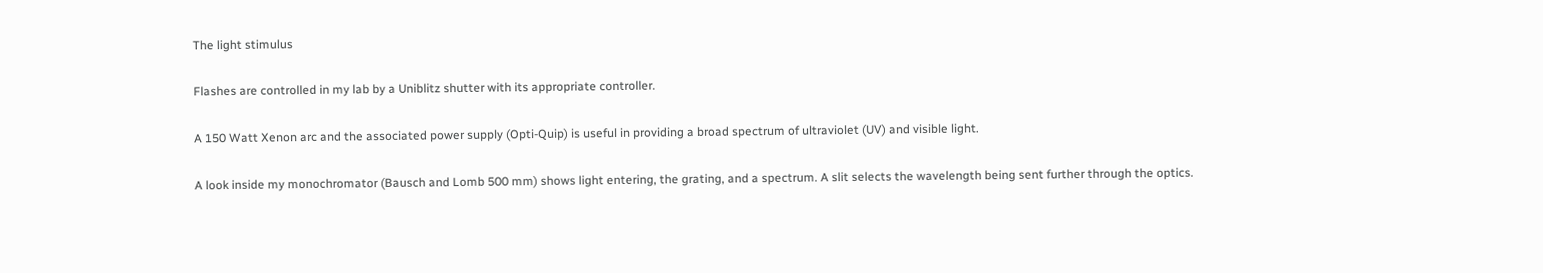The light stimulus

Flashes are controlled in my lab by a Uniblitz shutter with its appropriate controller.

A 150 Watt Xenon arc and the associated power supply (Opti-Quip) is useful in providing a broad spectrum of ultraviolet (UV) and visible light.

A look inside my monochromator (Bausch and Lomb 500 mm) shows light entering, the grating, and a spectrum. A slit selects the wavelength being sent further through the optics.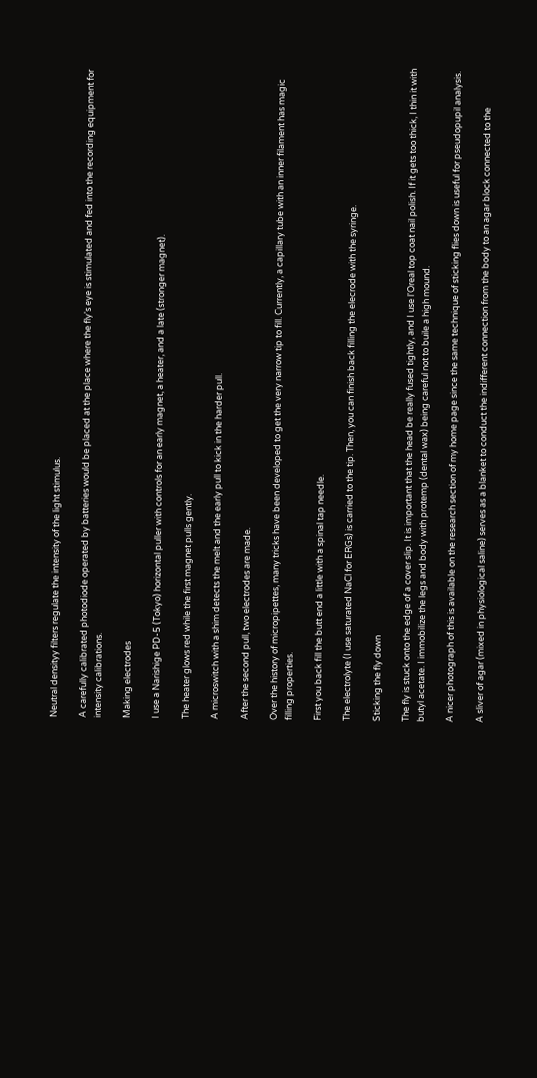Neutral densityy filters regulate the intensity of the light stimulus.

A carefully calibrated photodiode operated by batteries would be placed at the place where the fly's eye is stimulated and fed into the recording equipment for intensity calibrations.

Making electrodes

I use a Narishige PD-5 (Tokyo) horizontal puller with controls for an early magnet, a heater, and a late (stronger magnet).

The heater glows red while the first magnet pulls gently.

A microswitch with a shim detects the melt and the early pull to kick in the harder pull.

After the second pull, two electrodes are made.

Over the history of micropipettes, many tricks have been developed to get the very narrow tip to fill. Currently, a capillary tube with an inner filament has magic filling properties.

First you back fill the butt end a little with a spinal tap needle.

The electrolyte (I use saturated NaCl for ERGs) is carried to the tip. Then, you can finish back filling the elecrode with the syringe.

Sticking the fly down

The fly is stuck onto the edge of a cover slip. It is important that the head be really fused tightly, and I use l'Oreal top coat nail polish. If it gets too thick, I thin it with butyl acetate. I immobilize the legs and body with protemp (dental wax) being careful not to buile a high mound.

A nicer photograph of this is available on the research section of my home page since the same technique of sticking flies down is useful for pseudopupil analysis.

A sliver of agar (mixed in physiological saline) serves as a blanket to conduct the indifferent connection from the body to an agar block connected to the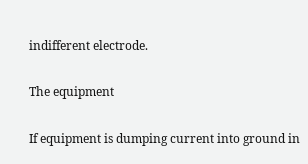indifferent electrode.

The equipment

If equipment is dumping current into ground in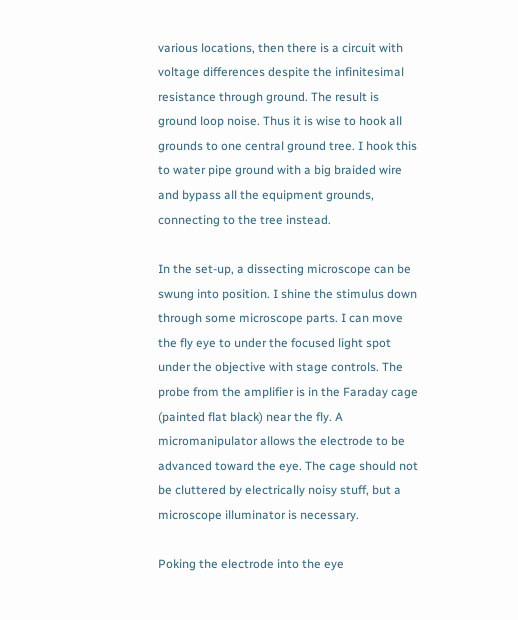various locations, then there is a circuit with voltage differences despite the infinitesimal resistance through ground. The result is ground loop noise. Thus it is wise to hook all grounds to one central ground tree. I hook this to water pipe ground with a big braided wire and bypass all the equipment grounds, connecting to the tree instead.

In the set-up, a dissecting microscope can be swung into position. I shine the stimulus down through some microscope parts. I can move the fly eye to under the focused light spot under the objective with stage controls. The probe from the amplifier is in the Faraday cage (painted flat black) near the fly. A micromanipulator allows the electrode to be advanced toward the eye. The cage should not be cluttered by electrically noisy stuff, but a microscope illuminator is necessary.

Poking the electrode into the eye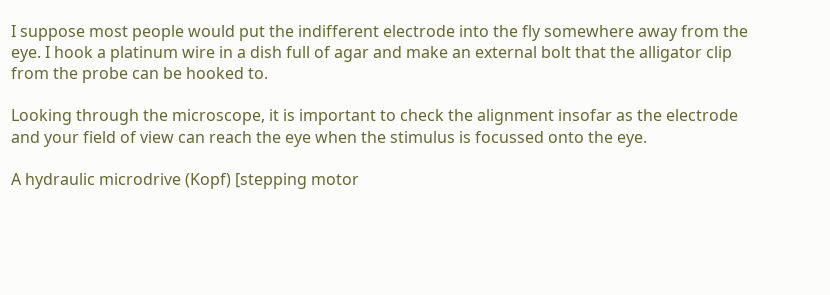I suppose most people would put the indifferent electrode into the fly somewhere away from the eye. I hook a platinum wire in a dish full of agar and make an external bolt that the alligator clip from the probe can be hooked to.

Looking through the microscope, it is important to check the alignment insofar as the electrode and your field of view can reach the eye when the stimulus is focussed onto the eye.

A hydraulic microdrive (Kopf) [stepping motor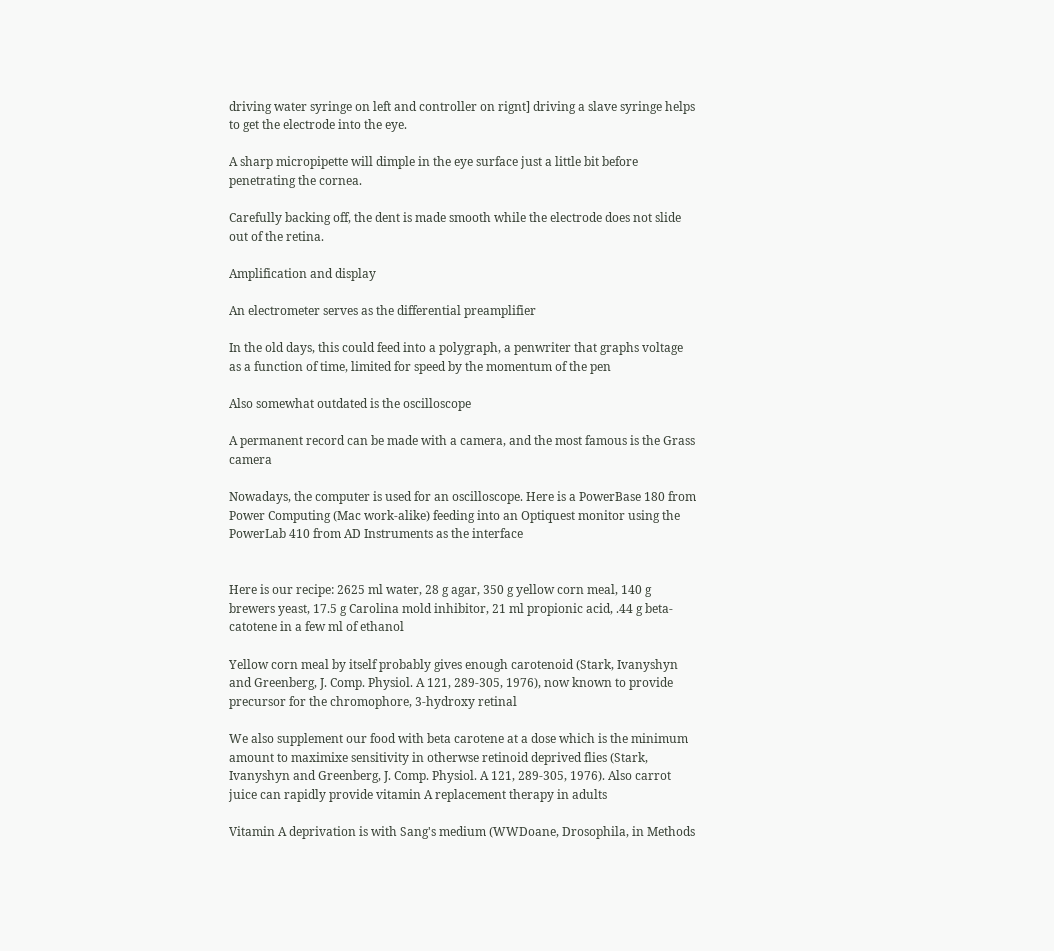driving water syringe on left and controller on rignt] driving a slave syringe helps to get the electrode into the eye.

A sharp micropipette will dimple in the eye surface just a little bit before penetrating the cornea.

Carefully backing off, the dent is made smooth while the electrode does not slide out of the retina.

Amplification and display

An electrometer serves as the differential preamplifier

In the old days, this could feed into a polygraph, a penwriter that graphs voltage as a function of time, limited for speed by the momentum of the pen

Also somewhat outdated is the oscilloscope

A permanent record can be made with a camera, and the most famous is the Grass camera

Nowadays, the computer is used for an oscilloscope. Here is a PowerBase 180 from Power Computing (Mac work-alike) feeding into an Optiquest monitor using the PowerLab 410 from AD Instruments as the interface


Here is our recipe: 2625 ml water, 28 g agar, 350 g yellow corn meal, 140 g brewers yeast, 17.5 g Carolina mold inhibitor, 21 ml propionic acid, .44 g beta-catotene in a few ml of ethanol

Yellow corn meal by itself probably gives enough carotenoid (Stark, Ivanyshyn and Greenberg, J. Comp. Physiol. A 121, 289-305, 1976), now known to provide precursor for the chromophore, 3-hydroxy retinal

We also supplement our food with beta carotene at a dose which is the minimum amount to maximixe sensitivity in otherwse retinoid deprived flies (Stark, Ivanyshyn and Greenberg, J. Comp. Physiol. A 121, 289-305, 1976). Also carrot juice can rapidly provide vitamin A replacement therapy in adults

Vitamin A deprivation is with Sang's medium (WWDoane, Drosophila, in Methods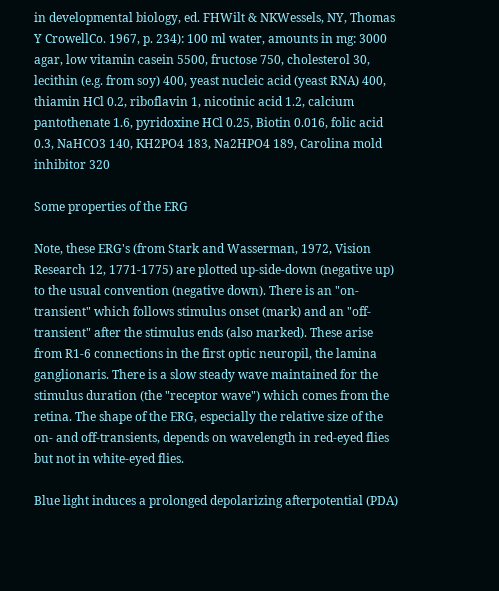in developmental biology, ed. FHWilt & NKWessels, NY, Thomas Y CrowellCo. 1967, p. 234): 100 ml water, amounts in mg: 3000 agar, low vitamin casein 5500, fructose 750, cholesterol 30, lecithin (e.g. from soy) 400, yeast nucleic acid (yeast RNA) 400, thiamin HCl 0.2, riboflavin 1, nicotinic acid 1.2, calcium pantothenate 1.6, pyridoxine HCl 0.25, Biotin 0.016, folic acid 0.3, NaHCO3 140, KH2PO4 183, Na2HPO4 189, Carolina mold inhibitor 320

Some properties of the ERG

Note, these ERG's (from Stark and Wasserman, 1972, Vision Research 12, 1771-1775) are plotted up-side-down (negative up) to the usual convention (negative down). There is an "on-transient" which follows stimulus onset (mark) and an "off-transient" after the stimulus ends (also marked). These arise from R1-6 connections in the first optic neuropil, the lamina ganglionaris. There is a slow steady wave maintained for the stimulus duration (the "receptor wave") which comes from the retina. The shape of the ERG, especially the relative size of the on- and off-transients, depends on wavelength in red-eyed flies but not in white-eyed flies.

Blue light induces a prolonged depolarizing afterpotential (PDA)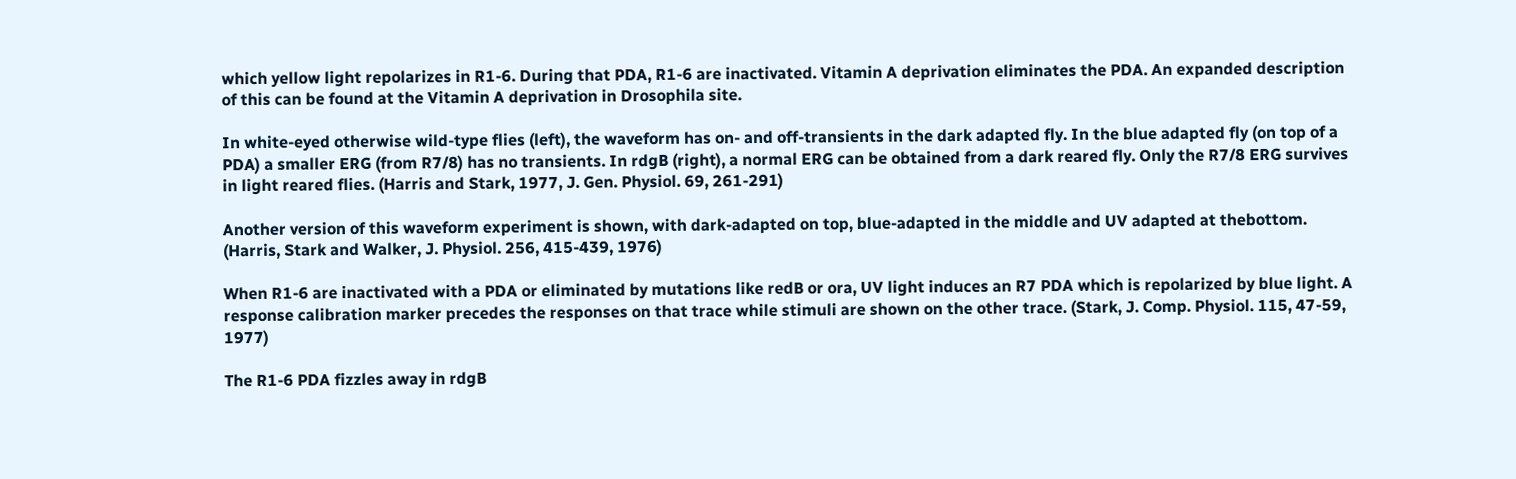which yellow light repolarizes in R1-6. During that PDA, R1-6 are inactivated. Vitamin A deprivation eliminates the PDA. An expanded description of this can be found at the Vitamin A deprivation in Drosophila site.

In white-eyed otherwise wild-type flies (left), the waveform has on- and off-transients in the dark adapted fly. In the blue adapted fly (on top of a PDA) a smaller ERG (from R7/8) has no transients. In rdgB (right), a normal ERG can be obtained from a dark reared fly. Only the R7/8 ERG survives in light reared flies. (Harris and Stark, 1977, J. Gen. Physiol. 69, 261-291)

Another version of this waveform experiment is shown, with dark-adapted on top, blue-adapted in the middle and UV adapted at thebottom. (Harris, Stark and Walker, J. Physiol. 256, 415-439, 1976)

When R1-6 are inactivated with a PDA or eliminated by mutations like redB or ora, UV light induces an R7 PDA which is repolarized by blue light. A response calibration marker precedes the responses on that trace while stimuli are shown on the other trace. (Stark, J. Comp. Physiol. 115, 47-59, 1977)

The R1-6 PDA fizzles away in rdgB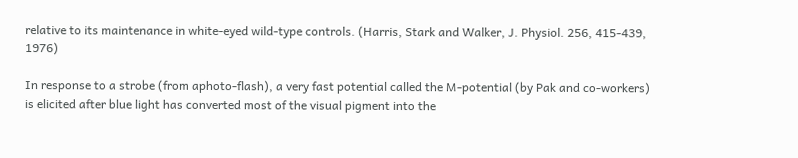relative to its maintenance in white-eyed wild-type controls. (Harris, Stark and Walker, J. Physiol. 256, 415-439, 1976)

In response to a strobe (from aphoto-flash), a very fast potential called the M-potential (by Pak and co-workers) is elicited after blue light has converted most of the visual pigment into the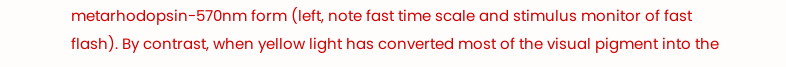metarhodopsin-570nm form (left, note fast time scale and stimulus monitor of fast flash). By contrast, when yellow light has converted most of the visual pigment into the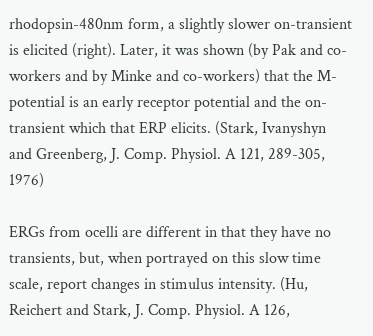rhodopsin-480nm form, a slightly slower on-transient is elicited (right). Later, it was shown (by Pak and co-workers and by Minke and co-workers) that the M-potential is an early receptor potential and the on-transient which that ERP elicits. (Stark, Ivanyshyn and Greenberg, J. Comp. Physiol. A 121, 289-305, 1976)

ERGs from ocelli are different in that they have no transients, but, when portrayed on this slow time scale, report changes in stimulus intensity. (Hu, Reichert and Stark, J. Comp. Physiol. A 126,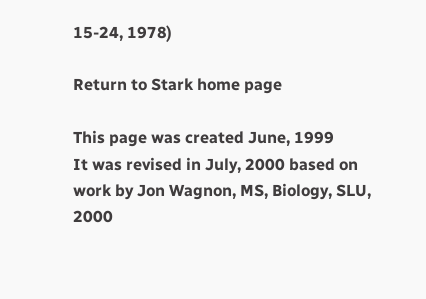15-24, 1978)

Return to Stark home page

This page was created June, 1999
It was revised in July, 2000 based on work by Jon Wagnon, MS, Biology, SLU, 2000